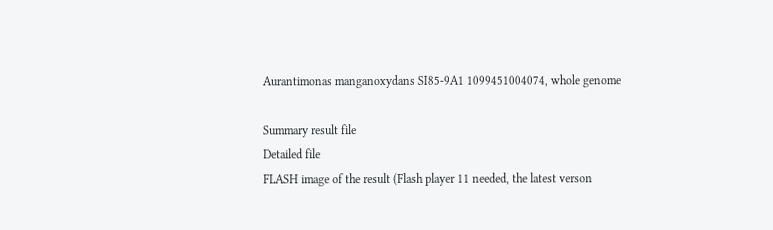Aurantimonas manganoxydans SI85-9A1 1099451004074, whole genome

Summary result file
Detailed file
FLASH image of the result (Flash player 11 needed, the latest verson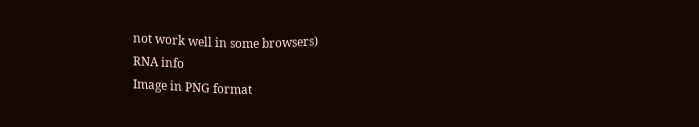not work well in some browsers)
RNA info
Image in PNG format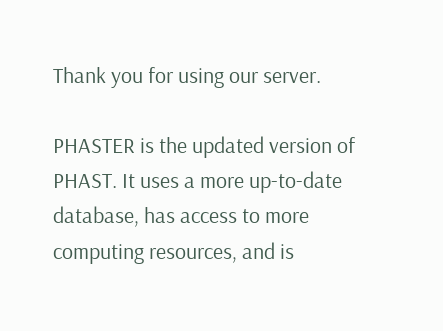Thank you for using our server.

PHASTER is the updated version of PHAST. It uses a more up-to-date database, has access to more computing resources, and is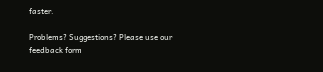faster.

Problems? Suggestions? Please use our feedback form